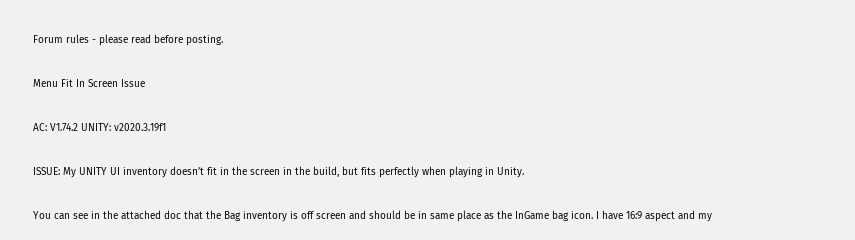Forum rules - please read before posting.

Menu Fit In Screen Issue

AC: V1.74.2 UNITY: v2020.3.19f1

ISSUE: My UNITY UI inventory doesn’t fit in the screen in the build, but fits perfectly when playing in Unity.

You can see in the attached doc that the Bag inventory is off screen and should be in same place as the InGame bag icon. I have 16:9 aspect and my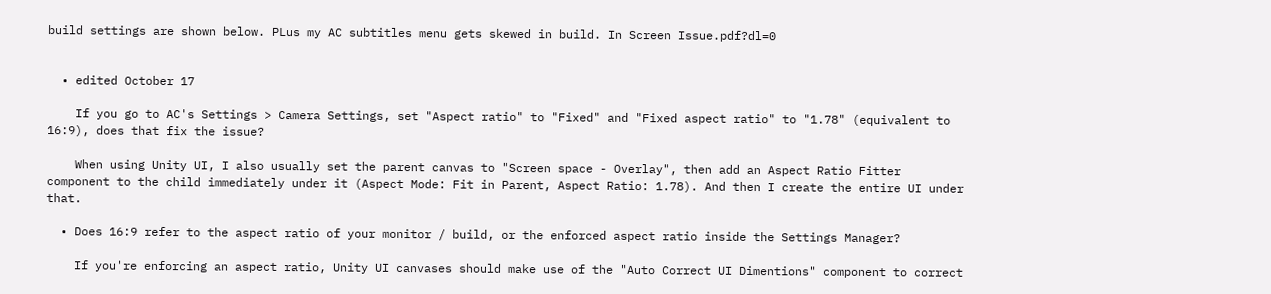build settings are shown below. PLus my AC subtitles menu gets skewed in build. In Screen Issue.pdf?dl=0


  • edited October 17

    If you go to AC's Settings > Camera Settings, set "Aspect ratio" to "Fixed" and "Fixed aspect ratio" to "1.78" (equivalent to 16:9), does that fix the issue?

    When using Unity UI, I also usually set the parent canvas to "Screen space - Overlay", then add an Aspect Ratio Fitter component to the child immediately under it (Aspect Mode: Fit in Parent, Aspect Ratio: 1.78). And then I create the entire UI under that.

  • Does 16:9 refer to the aspect ratio of your monitor / build, or the enforced aspect ratio inside the Settings Manager?

    If you're enforcing an aspect ratio, Unity UI canvases should make use of the "Auto Correct UI Dimentions" component to correct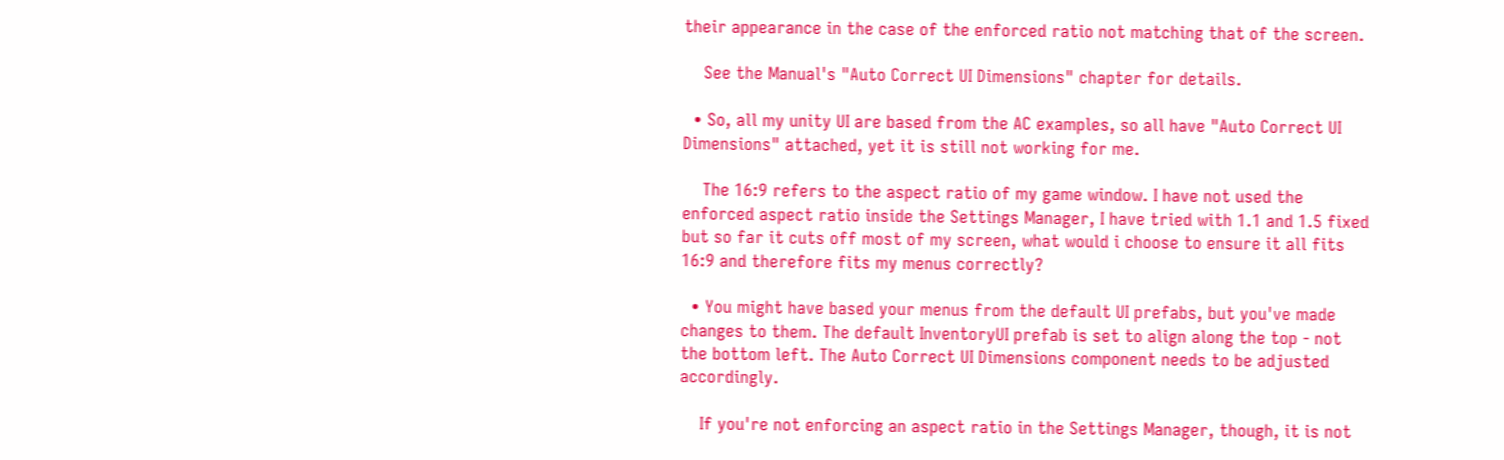their appearance in the case of the enforced ratio not matching that of the screen.

    See the Manual's "Auto Correct UI Dimensions" chapter for details.

  • So, all my unity UI are based from the AC examples, so all have "Auto Correct UI Dimensions" attached, yet it is still not working for me.

    The 16:9 refers to the aspect ratio of my game window. I have not used the enforced aspect ratio inside the Settings Manager, I have tried with 1.1 and 1.5 fixed but so far it cuts off most of my screen, what would i choose to ensure it all fits 16:9 and therefore fits my menus correctly?

  • You might have based your menus from the default UI prefabs, but you've made changes to them. The default InventoryUI prefab is set to align along the top - not the bottom left. The Auto Correct UI Dimensions component needs to be adjusted accordingly.

    If you're not enforcing an aspect ratio in the Settings Manager, though, it is not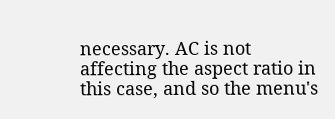necessary. AC is not affecting the aspect ratio in this case, and so the menu's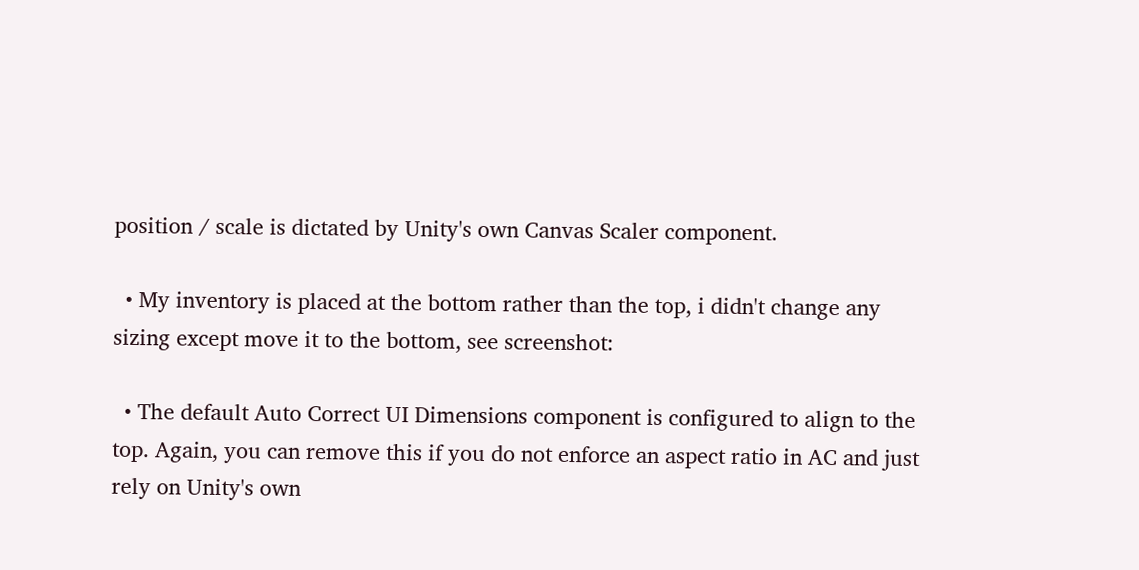position / scale is dictated by Unity's own Canvas Scaler component.

  • My inventory is placed at the bottom rather than the top, i didn't change any sizing except move it to the bottom, see screenshot:

  • The default Auto Correct UI Dimensions component is configured to align to the top. Again, you can remove this if you do not enforce an aspect ratio in AC and just rely on Unity's own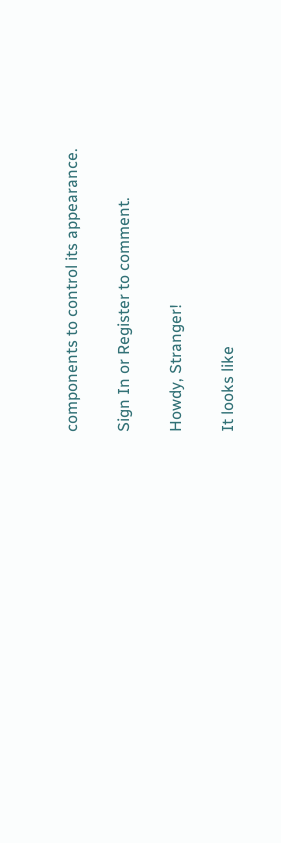components to control its appearance.

Sign In or Register to comment.

Howdy, Stranger!

It looks like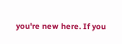you're new here. If you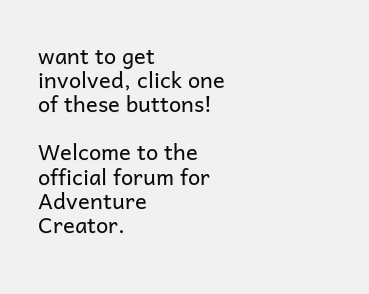want to get involved, click one of these buttons!

Welcome to the official forum for Adventure Creator.